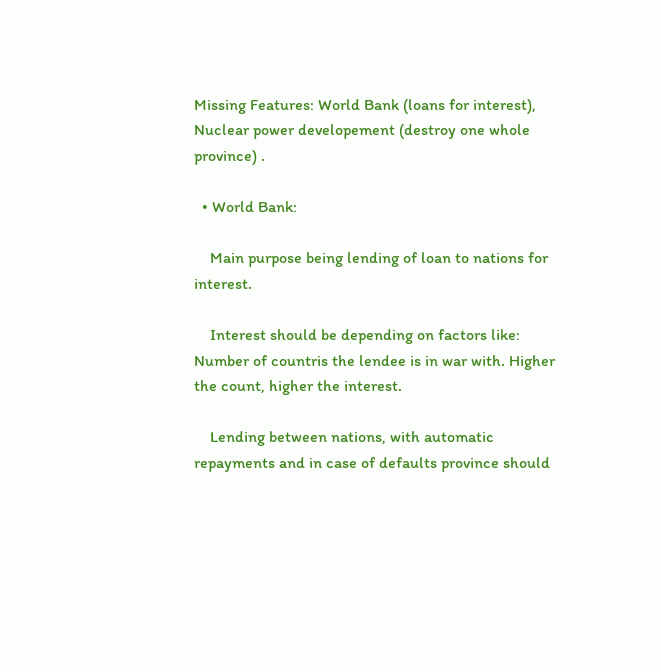Missing Features: World Bank (loans for interest), Nuclear power developement (destroy one whole province) .

  • World Bank:

    Main purpose being lending of loan to nations for interest.

    Interest should be depending on factors like: Number of countris the lendee is in war with. Higher the count, higher the interest.

    Lending between nations, with automatic repayments and in case of defaults province should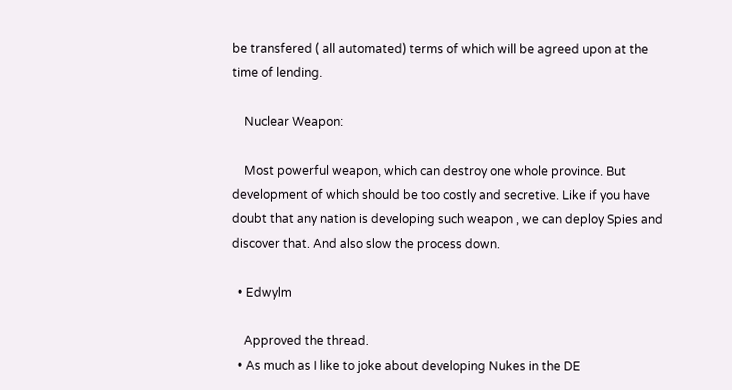be transfered ( all automated) terms of which will be agreed upon at the time of lending.

    Nuclear Weapon:

    Most powerful weapon, which can destroy one whole province. But development of which should be too costly and secretive. Like if you have doubt that any nation is developing such weapon , we can deploy Spies and discover that. And also slow the process down.

  • Edwylm

    Approved the thread.
  • As much as I like to joke about developing Nukes in the DE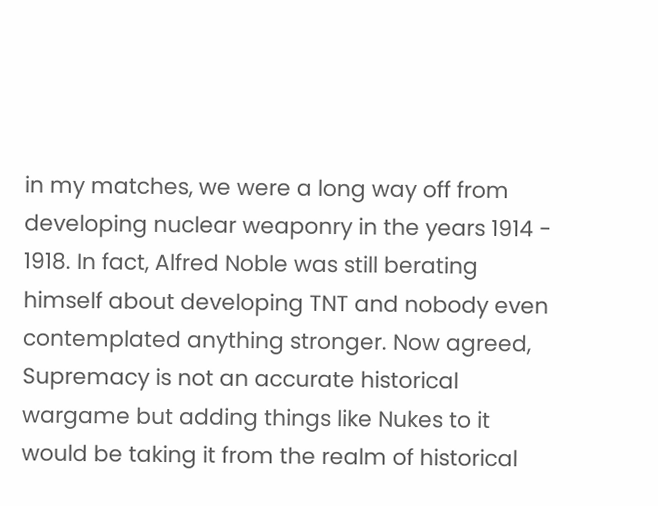in my matches, we were a long way off from developing nuclear weaponry in the years 1914 - 1918. In fact, Alfred Noble was still berating himself about developing TNT and nobody even contemplated anything stronger. Now agreed, Supremacy is not an accurate historical wargame but adding things like Nukes to it would be taking it from the realm of historical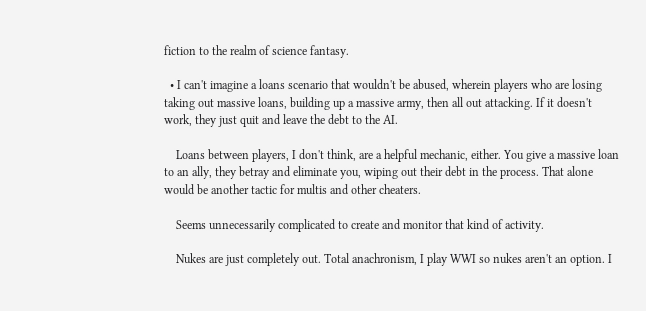fiction to the realm of science fantasy.

  • I can't imagine a loans scenario that wouldn't be abused, wherein players who are losing taking out massive loans, building up a massive army, then all out attacking. If it doesn't work, they just quit and leave the debt to the AI.

    Loans between players, I don't think, are a helpful mechanic, either. You give a massive loan to an ally, they betray and eliminate you, wiping out their debt in the process. That alone would be another tactic for multis and other cheaters.

    Seems unnecessarily complicated to create and monitor that kind of activity.

    Nukes are just completely out. Total anachronism, I play WWI so nukes aren't an option. I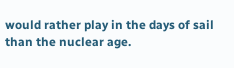would rather play in the days of sail than the nuclear age.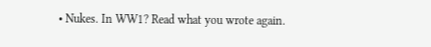• Nukes. In WW1? Read what you wrote again.